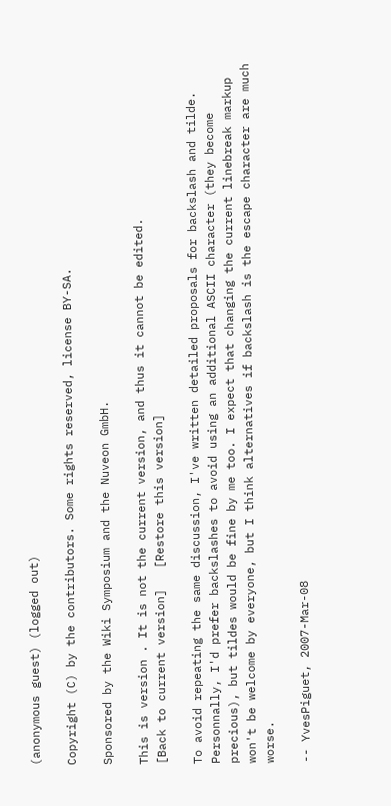(anonymous guest) (logged out)

Copyright (C) by the contributors. Some rights reserved, license BY-SA.

Sponsored by the Wiki Symposium and the Nuveon GmbH.

This is version . It is not the current version, and thus it cannot be edited.
[Back to current version]   [Restore this version]

To avoid repeating the same discussion, I've written detailed proposals for backslash and tilde. Personnally, I'd prefer backslashes to avoid using an additional ASCII character (they become precious), but tildes would be fine by me too. I expect that changing the current linebreak markup won't be welcome by everyone, but I think alternatives if backslash is the escape character are much worse.

-- YvesPiguet, 2007-Mar-08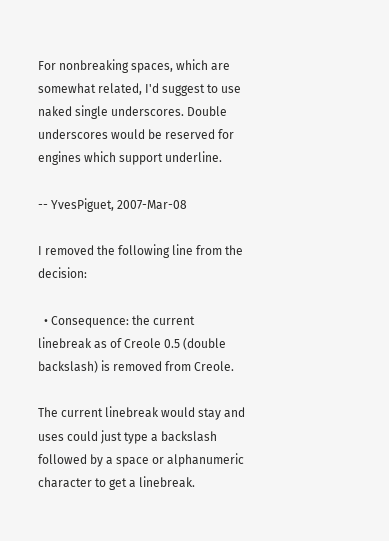For nonbreaking spaces, which are somewhat related, I'd suggest to use naked single underscores. Double underscores would be reserved for engines which support underline.

-- YvesPiguet, 2007-Mar-08

I removed the following line from the decision:

  • Consequence: the current linebreak as of Creole 0.5 (double backslash) is removed from Creole.

The current linebreak would stay and uses could just type a backslash followed by a space or alphanumeric character to get a linebreak.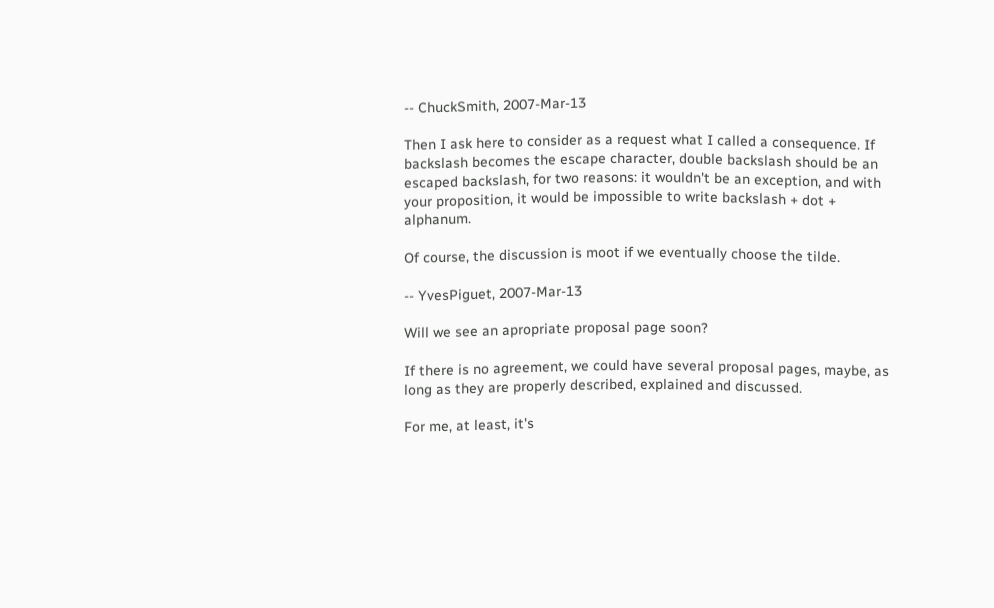-- ChuckSmith, 2007-Mar-13

Then I ask here to consider as a request what I called a consequence. If backslash becomes the escape character, double backslash should be an escaped backslash, for two reasons: it wouldn't be an exception, and with your proposition, it would be impossible to write backslash + dot + alphanum.

Of course, the discussion is moot if we eventually choose the tilde.

-- YvesPiguet, 2007-Mar-13

Will we see an apropriate proposal page soon?

If there is no agreement, we could have several proposal pages, maybe, as long as they are properly described, explained and discussed.

For me, at least, it's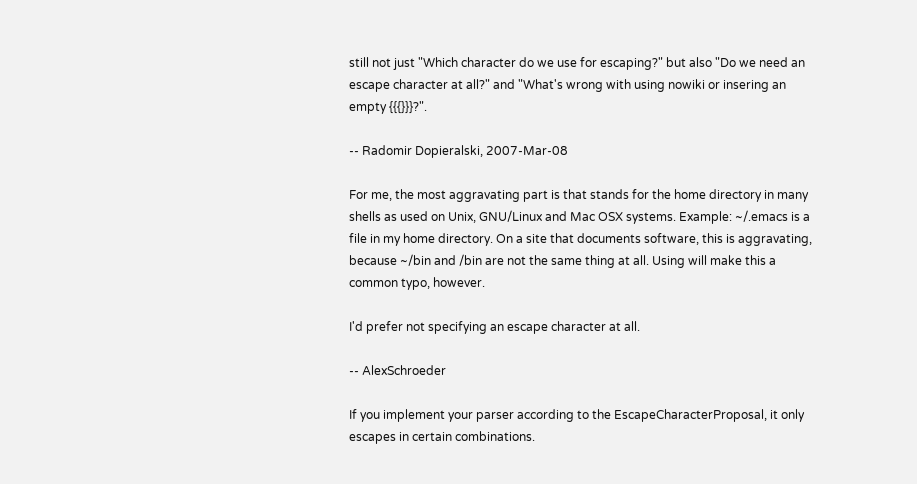still not just "Which character do we use for escaping?" but also "Do we need an escape character at all?" and "What's wrong with using nowiki or insering an empty {{{}}}?".

-- Radomir Dopieralski, 2007-Mar-08

For me, the most aggravating part is that stands for the home directory in many shells as used on Unix, GNU/Linux and Mac OSX systems. Example: ~/.emacs is a file in my home directory. On a site that documents software, this is aggravating, because ~/bin and /bin are not the same thing at all. Using will make this a common typo, however.

I'd prefer not specifying an escape character at all.

-- AlexSchroeder

If you implement your parser according to the EscapeCharacterProposal, it only escapes in certain combinations.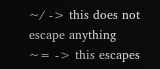~/ -> this does not escape anything
~= -> this escapes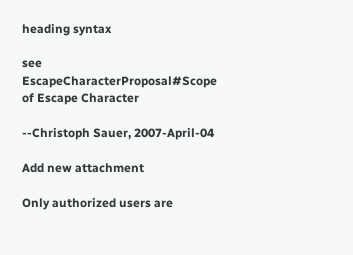heading syntax

see EscapeCharacterProposal#Scope of Escape Character

--Christoph Sauer, 2007-April-04

Add new attachment

Only authorized users are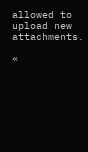allowed to upload new attachments.

«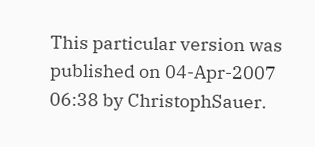This particular version was published on 04-Apr-2007 06:38 by ChristophSauer.